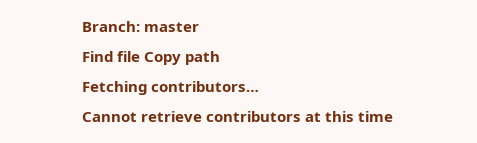Branch: master
Find file Copy path
Fetching contributors…
Cannot retrieve contributors at this time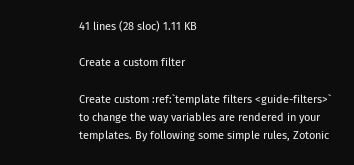41 lines (28 sloc) 1.11 KB

Create a custom filter

Create custom :ref:`template filters <guide-filters>` to change the way variables are rendered in your templates. By following some simple rules, Zotonic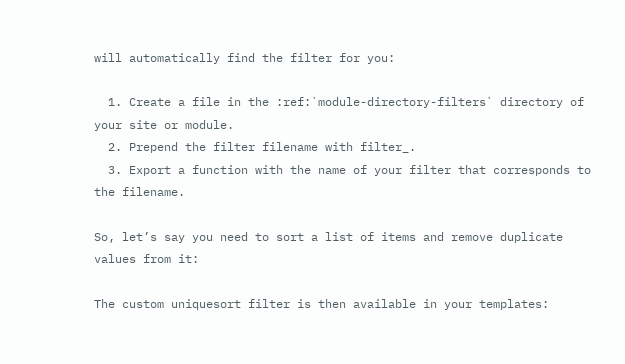will automatically find the filter for you:

  1. Create a file in the :ref:`module-directory-filters` directory of your site or module.
  2. Prepend the filter filename with filter_.
  3. Export a function with the name of your filter that corresponds to the filename.

So, let’s say you need to sort a list of items and remove duplicate values from it:

The custom uniquesort filter is then available in your templates: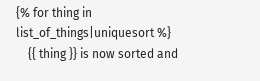{% for thing in list_of_things|uniquesort %}
    {{ thing }} is now sorted and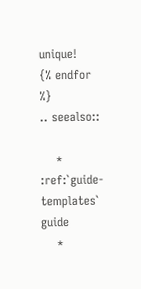unique!
{% endfor %}
.. seealso::

    * :ref:`guide-templates` guide
    *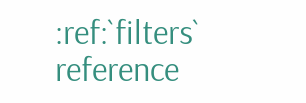:ref:`filters` reference